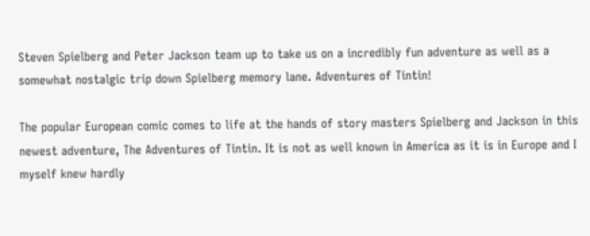Steven Spielberg and Peter Jackson team up to take us on a incredibly fun adventure as well as a somewhat nostalgic trip down Spielberg memory lane. Adventures of Tintin!

The popular European comic comes to life at the hands of story masters Spielberg and Jackson in this newest adventure, The Adventures of Tintin. It is not as well known in America as it is in Europe and I myself knew hardly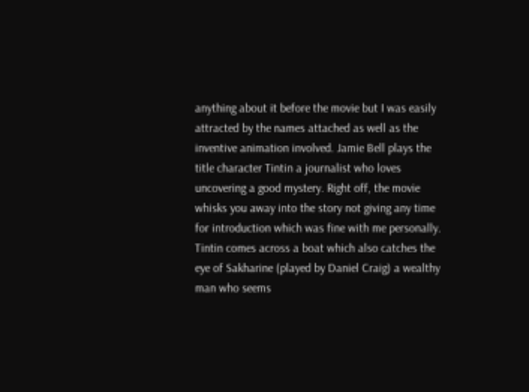anything about it before the movie but I was easily attracted by the names attached as well as the inventive animation involved. Jamie Bell plays the title character Tintin a journalist who loves uncovering a good mystery. Right off, the movie whisks you away into the story not giving any time for introduction which was fine with me personally. Tintin comes across a boat which also catches the eye of Sakharine (played by Daniel Craig) a wealthy man who seems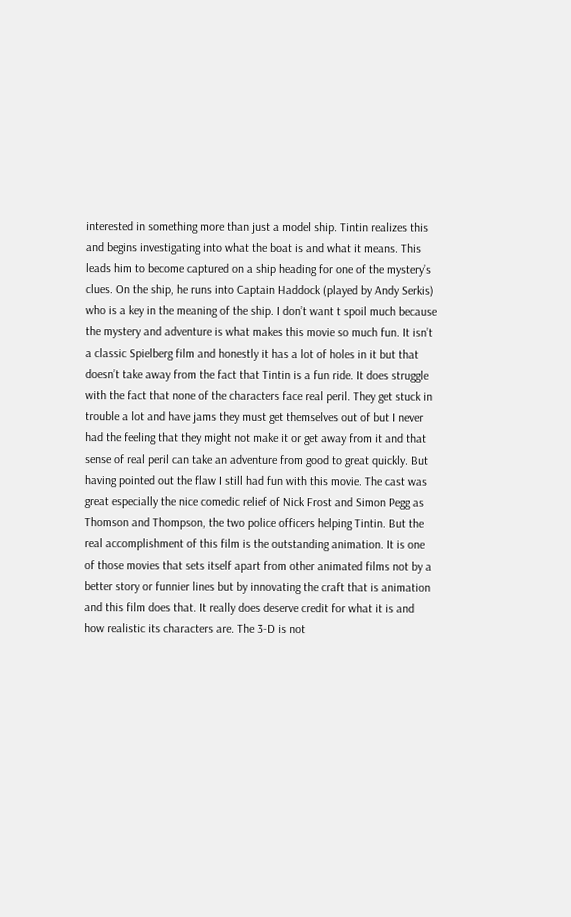interested in something more than just a model ship. Tintin realizes this and begins investigating into what the boat is and what it means. This leads him to become captured on a ship heading for one of the mystery’s clues. On the ship, he runs into Captain Haddock (played by Andy Serkis) who is a key in the meaning of the ship. I don’t want t spoil much because the mystery and adventure is what makes this movie so much fun. It isn’t a classic Spielberg film and honestly it has a lot of holes in it but that doesn’t take away from the fact that Tintin is a fun ride. It does struggle with the fact that none of the characters face real peril. They get stuck in trouble a lot and have jams they must get themselves out of but I never had the feeling that they might not make it or get away from it and that sense of real peril can take an adventure from good to great quickly. But having pointed out the flaw I still had fun with this movie. The cast was great especially the nice comedic relief of Nick Frost and Simon Pegg as Thomson and Thompson, the two police officers helping Tintin. But the real accomplishment of this film is the outstanding animation. It is one of those movies that sets itself apart from other animated films not by a better story or funnier lines but by innovating the craft that is animation and this film does that. It really does deserve credit for what it is and how realistic its characters are. The 3-D is not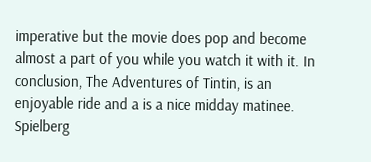imperative but the movie does pop and become almost a part of you while you watch it with it. In conclusion, The Adventures of Tintin, is an enjoyable ride and a is a nice midday matinee. Spielberg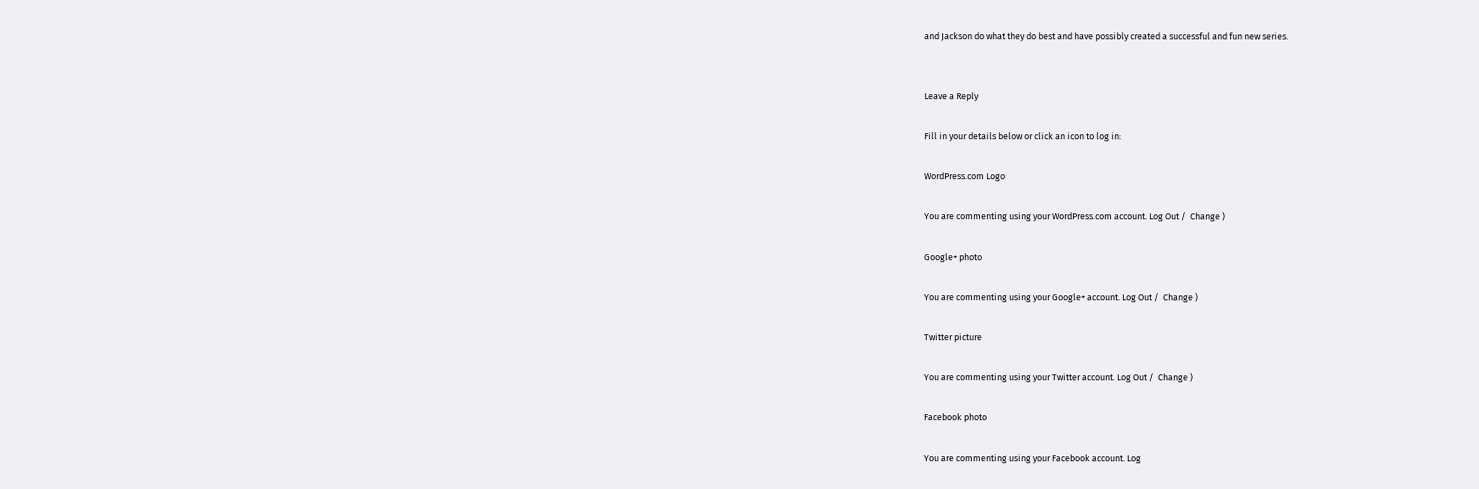and Jackson do what they do best and have possibly created a successful and fun new series.


Leave a Reply

Fill in your details below or click an icon to log in:

WordPress.com Logo

You are commenting using your WordPress.com account. Log Out /  Change )

Google+ photo

You are commenting using your Google+ account. Log Out /  Change )

Twitter picture

You are commenting using your Twitter account. Log Out /  Change )

Facebook photo

You are commenting using your Facebook account. Log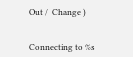Out /  Change )


Connecting to %s